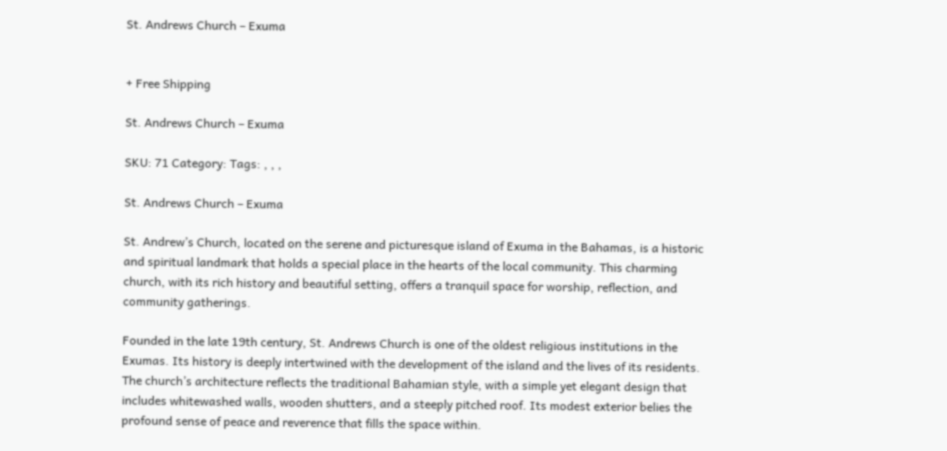St. Andrews Church – Exuma


+ Free Shipping

St. Andrews Church – Exuma

SKU: 71 Category: Tags: , , ,

St. Andrews Church – Exuma

St. Andrew’s Church, located on the serene and picturesque island of Exuma in the Bahamas, is a historic and spiritual landmark that holds a special place in the hearts of the local community. This charming church, with its rich history and beautiful setting, offers a tranquil space for worship, reflection, and community gatherings.

Founded in the late 19th century, St. Andrews Church is one of the oldest religious institutions in the Exumas. Its history is deeply intertwined with the development of the island and the lives of its residents. The church’s architecture reflects the traditional Bahamian style, with a simple yet elegant design that includes whitewashed walls, wooden shutters, and a steeply pitched roof. Its modest exterior belies the profound sense of peace and reverence that fills the space within.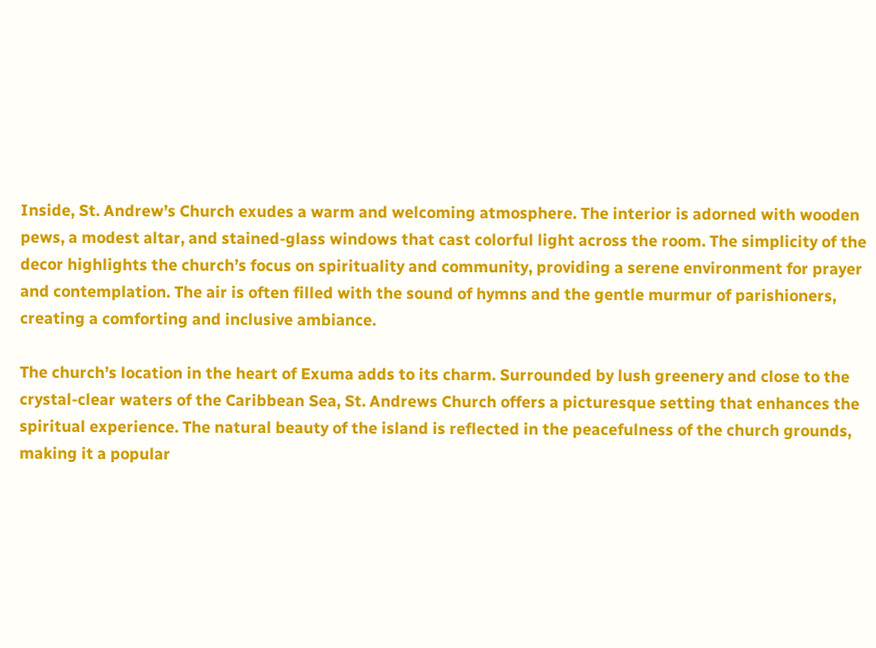Inside, St. Andrew’s Church exudes a warm and welcoming atmosphere. The interior is adorned with wooden pews, a modest altar, and stained-glass windows that cast colorful light across the room. The simplicity of the decor highlights the church’s focus on spirituality and community, providing a serene environment for prayer and contemplation. The air is often filled with the sound of hymns and the gentle murmur of parishioners, creating a comforting and inclusive ambiance.

The church’s location in the heart of Exuma adds to its charm. Surrounded by lush greenery and close to the crystal-clear waters of the Caribbean Sea, St. Andrews Church offers a picturesque setting that enhances the spiritual experience. The natural beauty of the island is reflected in the peacefulness of the church grounds, making it a popular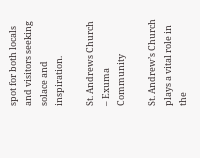spot for both locals and visitors seeking solace and inspiration.

St. Andrews Church – Exuma Community

St. Andrew’s Church plays a vital role in the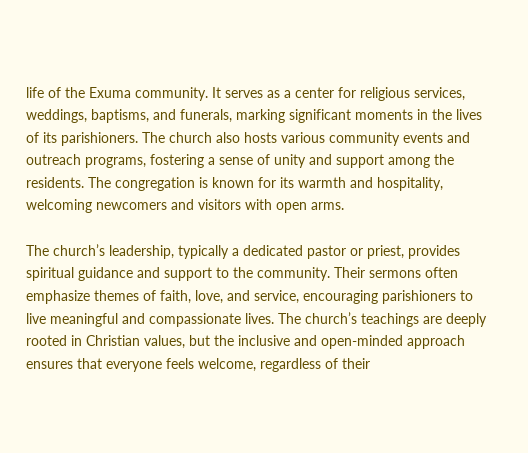life of the Exuma community. It serves as a center for religious services, weddings, baptisms, and funerals, marking significant moments in the lives of its parishioners. The church also hosts various community events and outreach programs, fostering a sense of unity and support among the residents. The congregation is known for its warmth and hospitality, welcoming newcomers and visitors with open arms.

The church’s leadership, typically a dedicated pastor or priest, provides spiritual guidance and support to the community. Their sermons often emphasize themes of faith, love, and service, encouraging parishioners to live meaningful and compassionate lives. The church’s teachings are deeply rooted in Christian values, but the inclusive and open-minded approach ensures that everyone feels welcome, regardless of their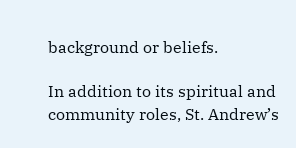background or beliefs.

In addition to its spiritual and community roles, St. Andrew’s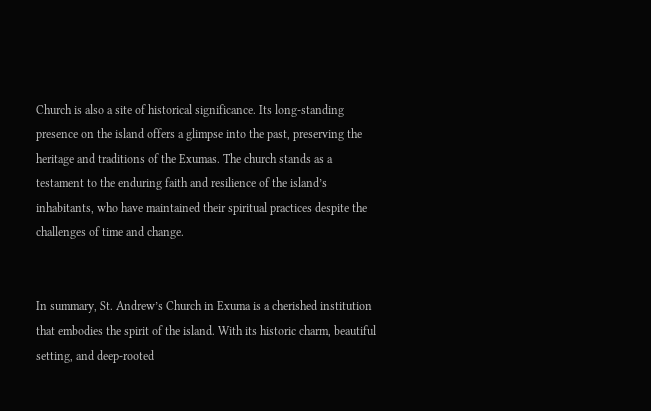Church is also a site of historical significance. Its long-standing presence on the island offers a glimpse into the past, preserving the heritage and traditions of the Exumas. The church stands as a testament to the enduring faith and resilience of the island’s inhabitants, who have maintained their spiritual practices despite the challenges of time and change.


In summary, St. Andrew’s Church in Exuma is a cherished institution that embodies the spirit of the island. With its historic charm, beautiful setting, and deep-rooted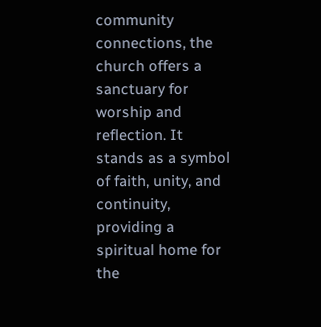community connections, the church offers a sanctuary for worship and reflection. It stands as a symbol of faith, unity, and continuity, providing a spiritual home for the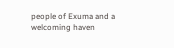people of Exuma and a welcoming haven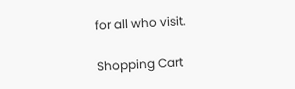for all who visit.

Shopping Cart